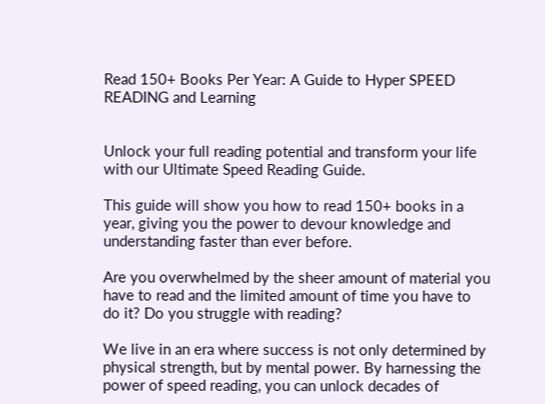Read 150+ Books Per Year: A Guide to Hyper SPEED READING and Learning


Unlock your full reading potential and transform your life with our Ultimate Speed Reading Guide.

This guide will show you how to read 150+ books in a year, giving you the power to devour knowledge and understanding faster than ever before.

Are you overwhelmed by the sheer amount of material you have to read and the limited amount of time you have to do it? Do you struggle with reading?

We live in an era where success is not only determined by physical strength, but by mental power. By harnessing the power of speed reading, you can unlock decades of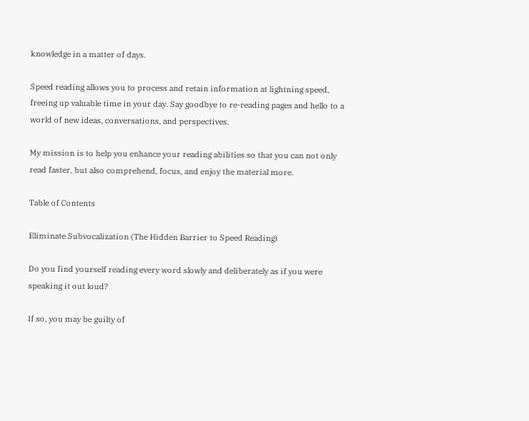knowledge in a matter of days.

Speed reading allows you to process and retain information at lightning speed, freeing up valuable time in your day. Say goodbye to re-reading pages and hello to a world of new ideas, conversations, and perspectives.

My mission is to help you enhance your reading abilities so that you can not only read faster, but also comprehend, focus, and enjoy the material more.

Table of Contents

Eliminate Subvocalization (The Hidden Barrier to Speed Reading)

Do you find yourself reading every word slowly and deliberately as if you were speaking it out loud?

If so, you may be guilty of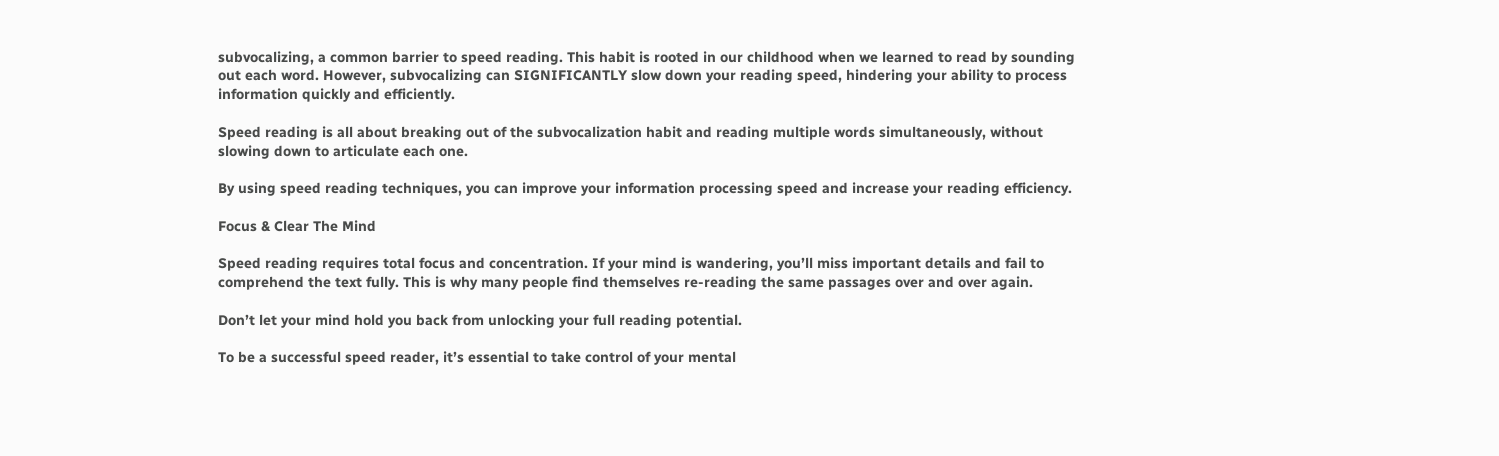subvocalizing, a common barrier to speed reading. This habit is rooted in our childhood when we learned to read by sounding out each word. However, subvocalizing can SIGNIFICANTLY slow down your reading speed, hindering your ability to process information quickly and efficiently.

Speed reading is all about breaking out of the subvocalization habit and reading multiple words simultaneously, without slowing down to articulate each one.

By using speed reading techniques, you can improve your information processing speed and increase your reading efficiency.

Focus & Clear The Mind

Speed reading requires total focus and concentration. If your mind is wandering, you’ll miss important details and fail to comprehend the text fully. This is why many people find themselves re-reading the same passages over and over again.

Don’t let your mind hold you back from unlocking your full reading potential.

To be a successful speed reader, it’s essential to take control of your mental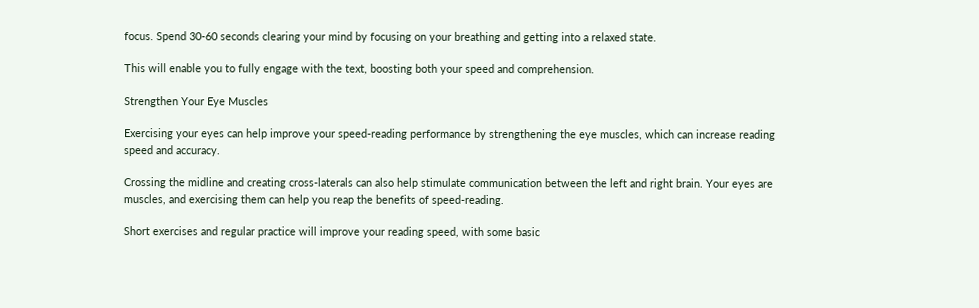focus. Spend 30-60 seconds clearing your mind by focusing on your breathing and getting into a relaxed state.

This will enable you to fully engage with the text, boosting both your speed and comprehension.

Strengthen Your Eye Muscles

Exercising your eyes can help improve your speed-reading performance by strengthening the eye muscles, which can increase reading speed and accuracy.

Crossing the midline and creating cross-laterals can also help stimulate communication between the left and right brain. Your eyes are muscles, and exercising them can help you reap the benefits of speed-reading.

Short exercises and regular practice will improve your reading speed, with some basic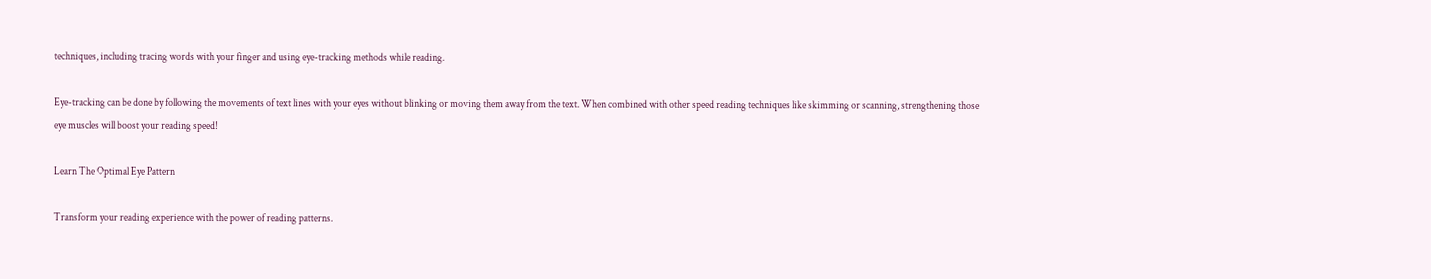techniques, including tracing words with your finger and using eye-tracking methods while reading.

Eye-tracking can be done by following the movements of text lines with your eyes without blinking or moving them away from the text. When combined with other speed reading techniques like skimming or scanning, strengthening those eye muscles will boost your reading speed!

Learn The Optimal Eye Pattern

Transform your reading experience with the power of reading patterns.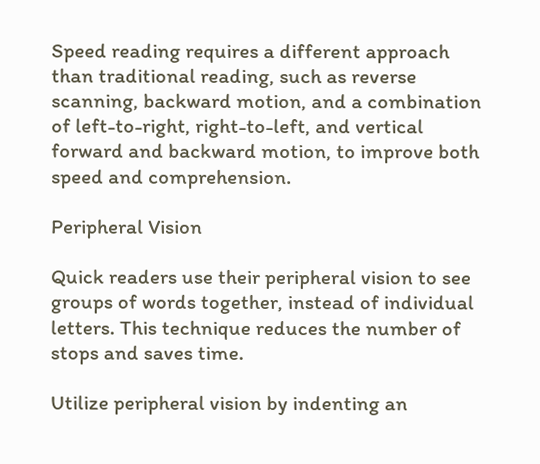Speed reading requires a different approach than traditional reading, such as reverse scanning, backward motion, and a combination of left-to-right, right-to-left, and vertical forward and backward motion, to improve both speed and comprehension.

Peripheral Vision

Quick readers use their peripheral vision to see groups of words together, instead of individual letters. This technique reduces the number of stops and saves time.

Utilize peripheral vision by indenting an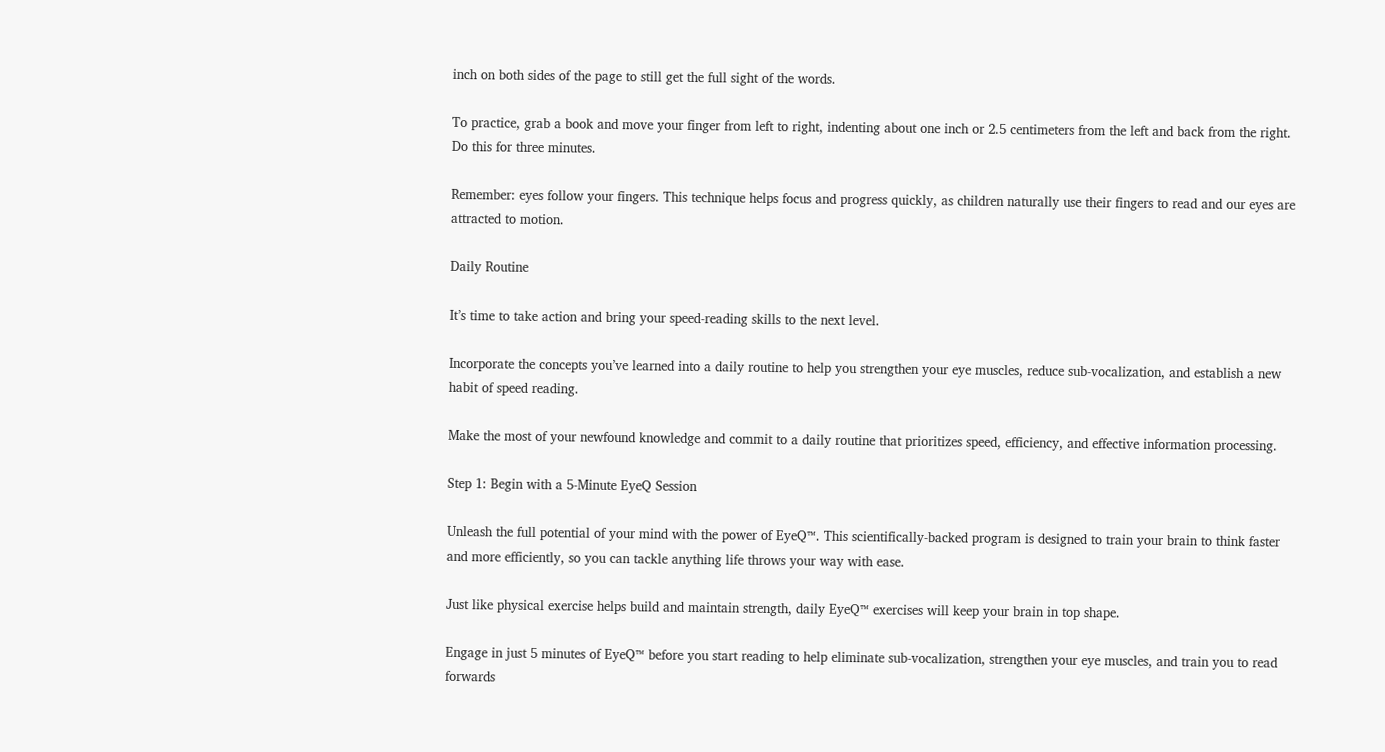inch on both sides of the page to still get the full sight of the words.

To practice, grab a book and move your finger from left to right, indenting about one inch or 2.5 centimeters from the left and back from the right. Do this for three minutes.

Remember: eyes follow your fingers. This technique helps focus and progress quickly, as children naturally use their fingers to read and our eyes are attracted to motion.

Daily Routine

It’s time to take action and bring your speed-reading skills to the next level.

Incorporate the concepts you’ve learned into a daily routine to help you strengthen your eye muscles, reduce sub-vocalization, and establish a new habit of speed reading.

Make the most of your newfound knowledge and commit to a daily routine that prioritizes speed, efficiency, and effective information processing.

Step 1: Begin with a 5-Minute EyeQ Session

Unleash the full potential of your mind with the power of EyeQ™. This scientifically-backed program is designed to train your brain to think faster and more efficiently, so you can tackle anything life throws your way with ease.

Just like physical exercise helps build and maintain strength, daily EyeQ™ exercises will keep your brain in top shape.

Engage in just 5 minutes of EyeQ™ before you start reading to help eliminate sub-vocalization, strengthen your eye muscles, and train you to read forwards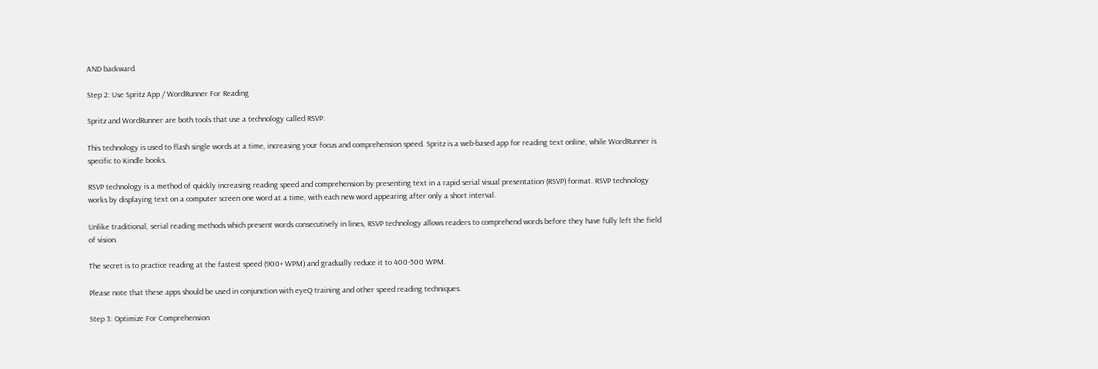AND backward.

Step 2: Use Spritz App / WordRunner For Reading

Spritz and WordRunner are both tools that use a technology called RSVP.

This technology is used to flash single words at a time, increasing your focus and comprehension speed. Spritz is a web-based app for reading text online, while WordRunner is specific to Kindle books.

RSVP technology is a method of quickly increasing reading speed and comprehension by presenting text in a rapid serial visual presentation (RSVP) format. RSVP technology works by displaying text on a computer screen one word at a time, with each new word appearing after only a short interval.

Unlike traditional, serial reading methods which present words consecutively in lines, RSVP technology allows readers to comprehend words before they have fully left the field of vision.

The secret is to practice reading at the fastest speed (900+ WPM) and gradually reduce it to 400-500 WPM.

Please note that these apps should be used in conjunction with eyeQ training and other speed reading techniques.

Step 3: Optimize For Comprehension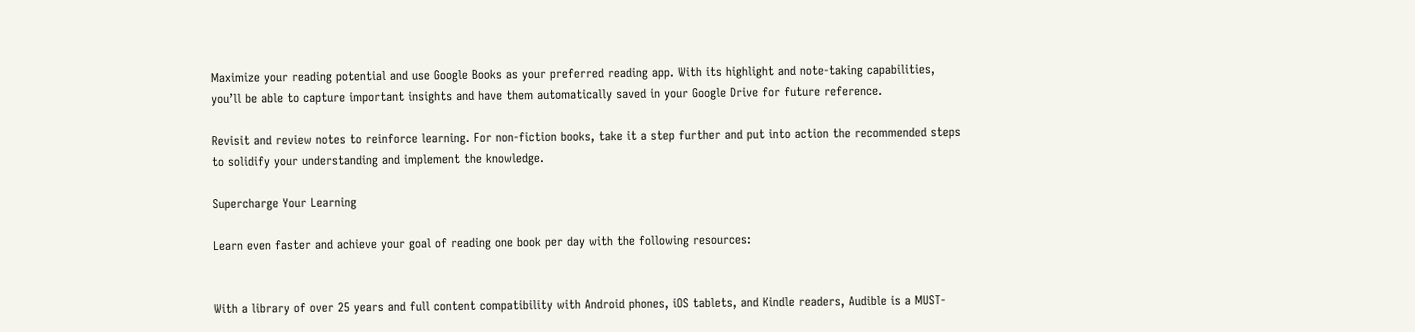Maximize your reading potential and use Google Books as your preferred reading app. With its highlight and note-taking capabilities, you’ll be able to capture important insights and have them automatically saved in your Google Drive for future reference.

Revisit and review notes to reinforce learning. For non-fiction books, take it a step further and put into action the recommended steps to solidify your understanding and implement the knowledge.

Supercharge Your Learning

Learn even faster and achieve your goal of reading one book per day with the following resources:


With a library of over 25 years and full content compatibility with Android phones, iOS tablets, and Kindle readers, Audible is a MUST-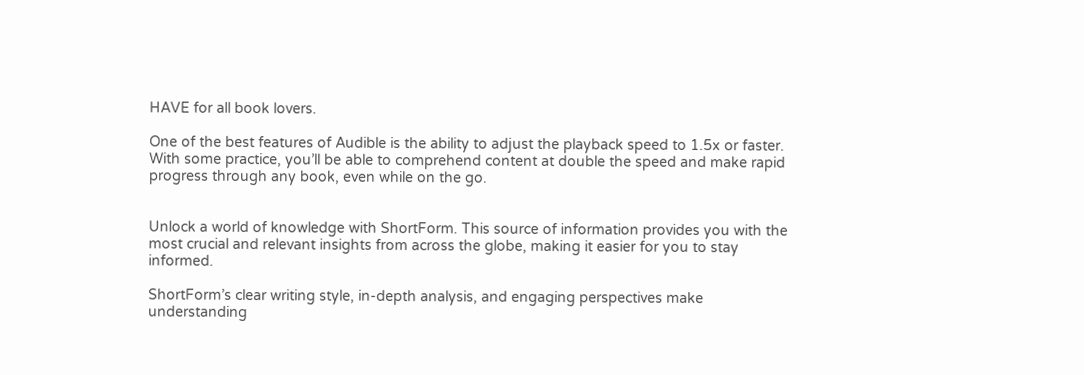HAVE for all book lovers.

One of the best features of Audible is the ability to adjust the playback speed to 1.5x or faster. With some practice, you’ll be able to comprehend content at double the speed and make rapid progress through any book, even while on the go.


Unlock a world of knowledge with ShortForm. This source of information provides you with the most crucial and relevant insights from across the globe, making it easier for you to stay informed.

ShortForm’s clear writing style, in-depth analysis, and engaging perspectives make understanding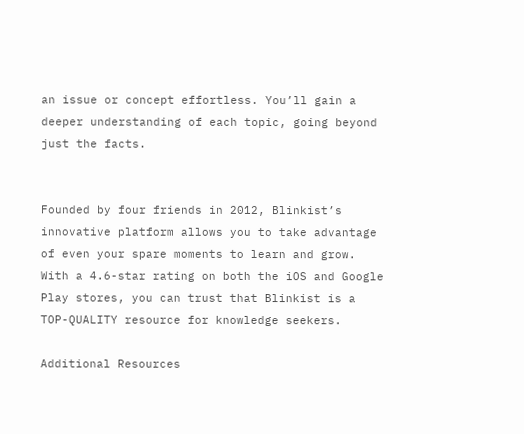an issue or concept effortless. You’ll gain a deeper understanding of each topic, going beyond just the facts.


Founded by four friends in 2012, Blinkist’s innovative platform allows you to take advantage of even your spare moments to learn and grow. With a 4.6-star rating on both the iOS and Google Play stores, you can trust that Blinkist is a TOP-QUALITY resource for knowledge seekers.

Additional Resources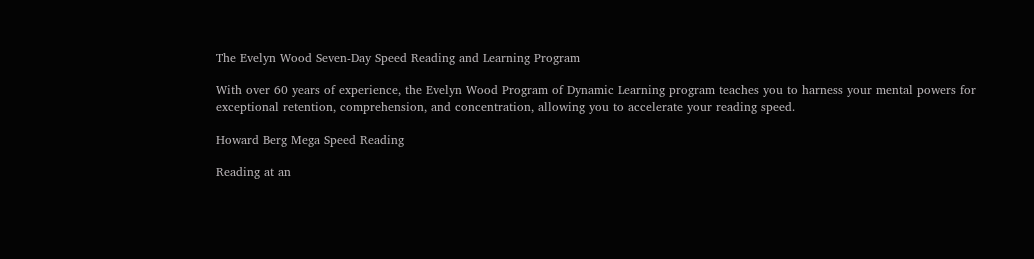The Evelyn Wood Seven-Day Speed Reading and Learning Program

With over 60 years of experience, the Evelyn Wood Program of Dynamic Learning program teaches you to harness your mental powers for exceptional retention, comprehension, and concentration, allowing you to accelerate your reading speed.

Howard Berg Mega Speed Reading

Reading at an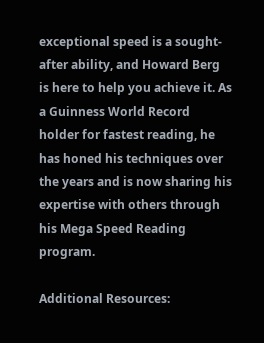exceptional speed is a sought-after ability, and Howard Berg is here to help you achieve it. As a Guinness World Record holder for fastest reading, he has honed his techniques over the years and is now sharing his expertise with others through his Mega Speed Reading program.

Additional Resources: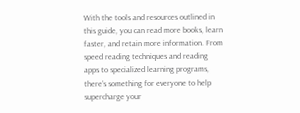With the tools and resources outlined in this guide, you can read more books, learn faster, and retain more information. From speed reading techniques and reading apps to specialized learning programs, there’s something for everyone to help supercharge your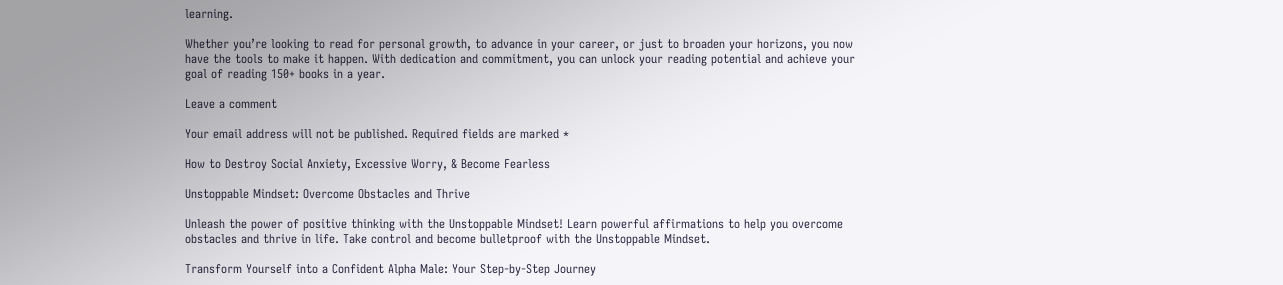learning.

Whether you’re looking to read for personal growth, to advance in your career, or just to broaden your horizons, you now have the tools to make it happen. With dedication and commitment, you can unlock your reading potential and achieve your goal of reading 150+ books in a year.

Leave a comment

Your email address will not be published. Required fields are marked *

How to Destroy Social Anxiety, Excessive Worry, & Become Fearless

Unstoppable Mindset: Overcome Obstacles and Thrive

Unleash the power of positive thinking with the Unstoppable Mindset! Learn powerful affirmations to help you overcome obstacles and thrive in life. Take control and become bulletproof with the Unstoppable Mindset.

Transform Yourself into a Confident Alpha Male: Your Step-by-Step Journey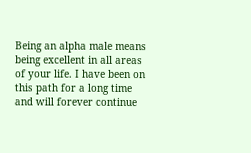Being an alpha male means being excellent in all areas of your life. I have been on this path for a long time and will forever continue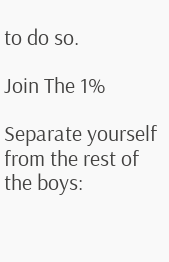to do so.

Join The 1%

Separate yourself from the rest of the boys: